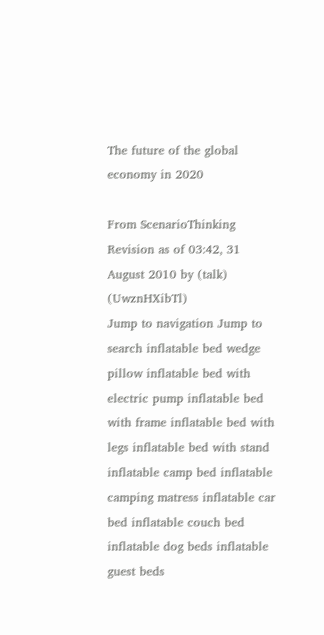The future of the global economy in 2020

From ScenarioThinking
Revision as of 03:42, 31 August 2010 by (talk) (UwznHXibTl)
Jump to navigation Jump to search inflatable bed wedge pillow inflatable bed with electric pump inflatable bed with frame inflatable bed with legs inflatable bed with stand inflatable camp bed inflatable camping matress inflatable car bed inflatable couch bed inflatable dog beds inflatable guest beds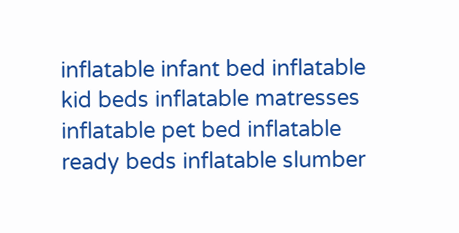inflatable infant bed inflatable kid beds inflatable matresses inflatable pet bed inflatable ready beds inflatable slumber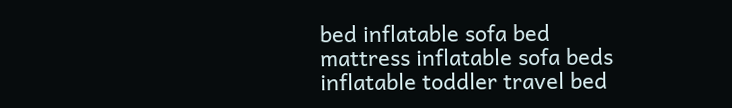bed inflatable sofa bed mattress inflatable sofa beds inflatable toddler travel bed